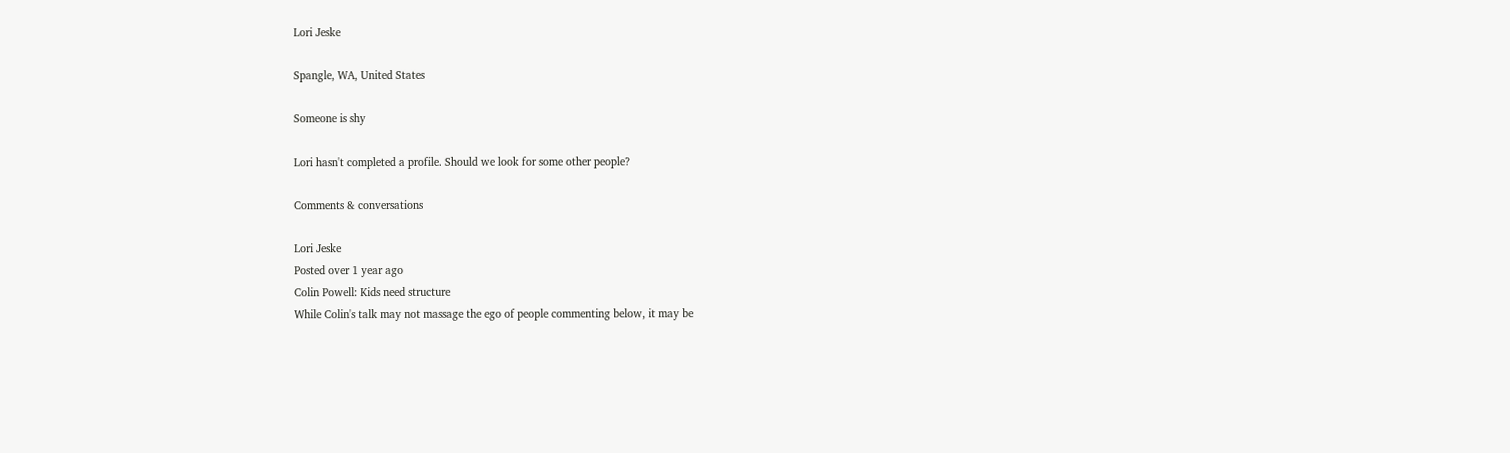Lori Jeske

Spangle, WA, United States

Someone is shy

Lori hasn't completed a profile. Should we look for some other people?

Comments & conversations

Lori Jeske
Posted over 1 year ago
Colin Powell: Kids need structure
While Colin's talk may not massage the ego of people commenting below, it may be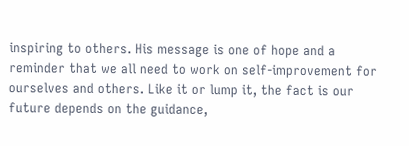inspiring to others. His message is one of hope and a reminder that we all need to work on self-improvement for ourselves and others. Like it or lump it, the fact is our future depends on the guidance,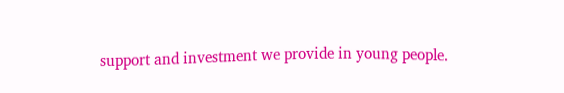support and investment we provide in young people.